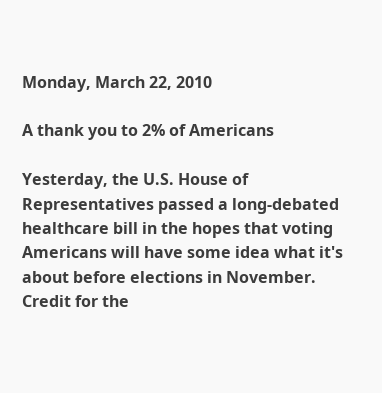Monday, March 22, 2010

A thank you to 2% of Americans

Yesterday, the U.S. House of Representatives passed a long-debated healthcare bill in the hopes that voting Americans will have some idea what it's about before elections in November. Credit for the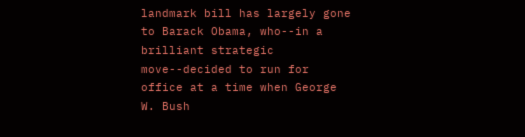landmark bill has largely gone to Barack Obama, who--in a brilliant strategic move--decided to run for office at a time when George W. Bush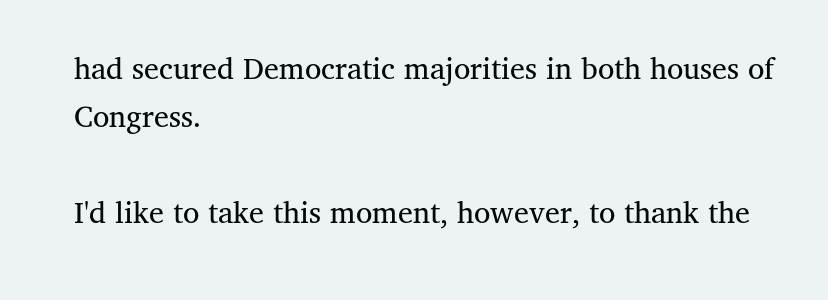had secured Democratic majorities in both houses of Congress.

I'd like to take this moment, however, to thank the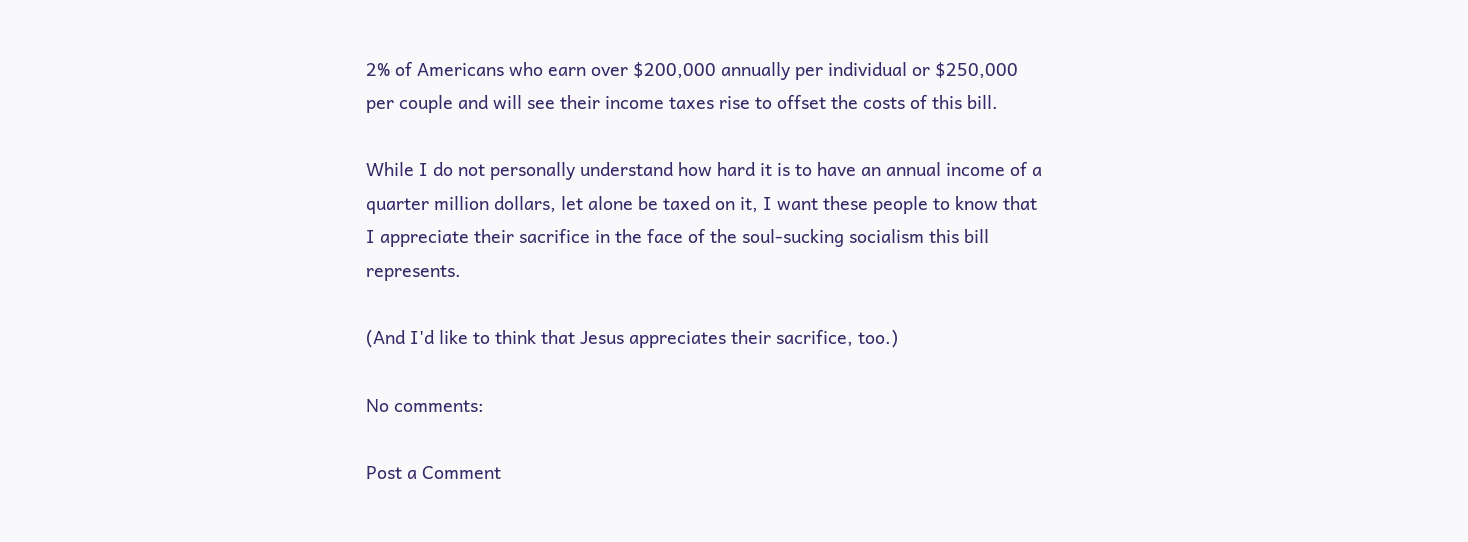2% of Americans who earn over $200,000 annually per individual or $250,000 per couple and will see their income taxes rise to offset the costs of this bill.

While I do not personally understand how hard it is to have an annual income of a quarter million dollars, let alone be taxed on it, I want these people to know that I appreciate their sacrifice in the face of the soul-sucking socialism this bill represents.

(And I'd like to think that Jesus appreciates their sacrifice, too.)

No comments:

Post a Comment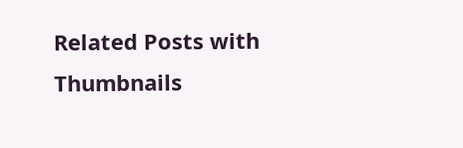Related Posts with Thumbnails